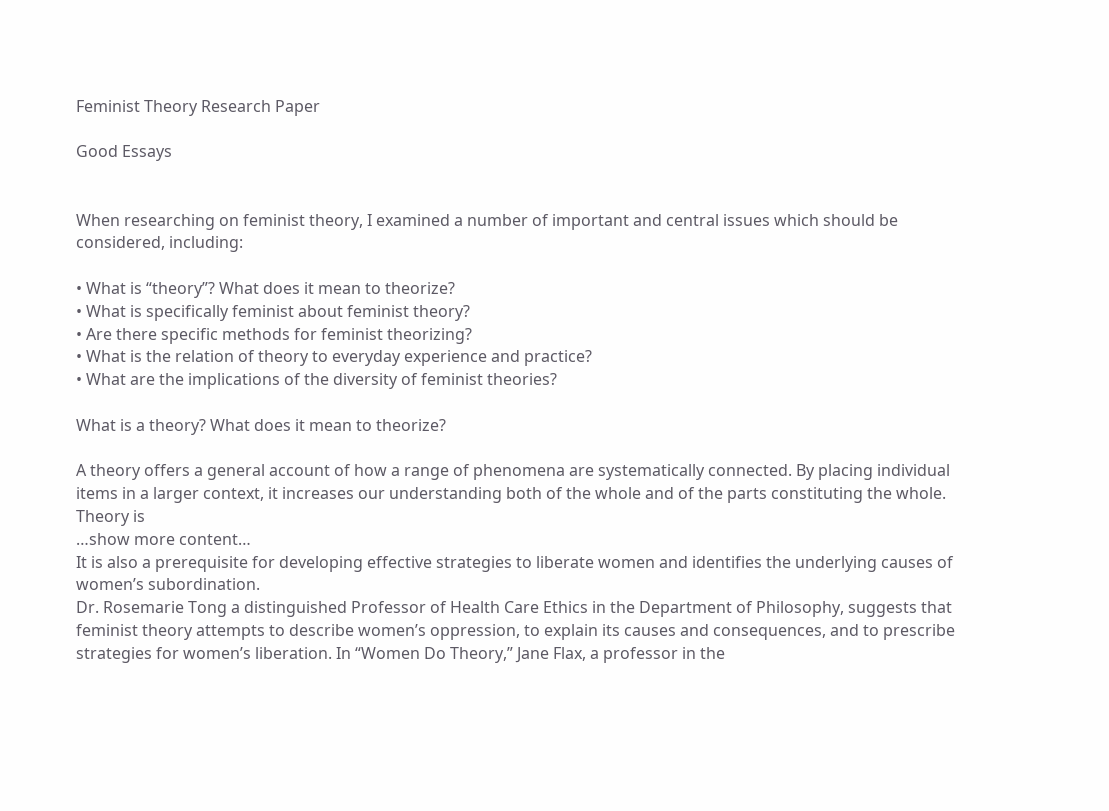Feminist Theory Research Paper

Good Essays


When researching on feminist theory, I examined a number of important and central issues which should be considered, including:

• What is “theory”? What does it mean to theorize?
• What is specifically feminist about feminist theory?
• Are there specific methods for feminist theorizing?
• What is the relation of theory to everyday experience and practice?
• What are the implications of the diversity of feminist theories?

What is a theory? What does it mean to theorize?

A theory offers a general account of how a range of phenomena are systematically connected. By placing individual items in a larger context, it increases our understanding both of the whole and of the parts constituting the whole. Theory is
…show more content…
It is also a prerequisite for developing effective strategies to liberate women and identifies the underlying causes of women’s subordination.
Dr. Rosemarie Tong a distinguished Professor of Health Care Ethics in the Department of Philosophy, suggests that feminist theory attempts to describe women’s oppression, to explain its causes and consequences, and to prescribe strategies for women’s liberation. In “Women Do Theory,” Jane Flax, a professor in the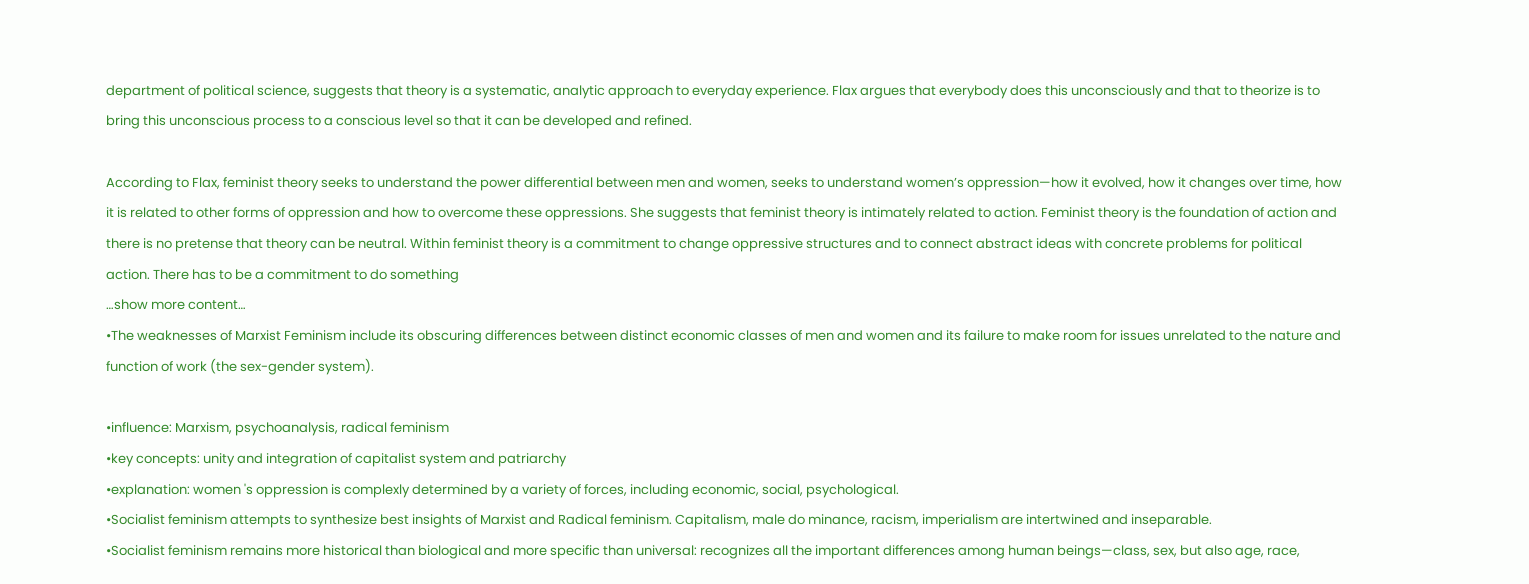department of political science, suggests that theory is a systematic, analytic approach to everyday experience. Flax argues that everybody does this unconsciously and that to theorize is to bring this unconscious process to a conscious level so that it can be developed and refined.

According to Flax, feminist theory seeks to understand the power differential between men and women, seeks to understand women’s oppression—how it evolved, how it changes over time, how it is related to other forms of oppression and how to overcome these oppressions. She suggests that feminist theory is intimately related to action. Feminist theory is the foundation of action and there is no pretense that theory can be neutral. Within feminist theory is a commitment to change oppressive structures and to connect abstract ideas with concrete problems for political action. There has to be a commitment to do something
…show more content…
•The weaknesses of Marxist Feminism include its obscuring differences between distinct economic classes of men and women and its failure to make room for issues unrelated to the nature and function of work (the sex-gender system).

•influence: Marxism, psychoanalysis, radical feminism
•key concepts: unity and integration of capitalist system and patriarchy
•explanation: women 's oppression is complexly determined by a variety of forces, including economic, social, psychological.
•Socialist feminism attempts to synthesize best insights of Marxist and Radical feminism. Capitalism, male do minance, racism, imperialism are intertwined and inseparable.
•Socialist feminism remains more historical than biological and more specific than universal: recognizes all the important differences among human beings—class, sex, but also age, race,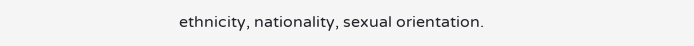ethnicity, nationality, sexual orientation.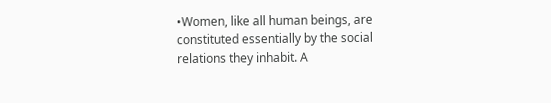•Women, like all human beings, are constituted essentially by the social relations they inhabit. A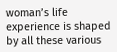woman’s life experience is shaped by all these various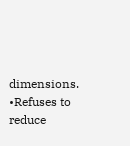dimensions.
•Refuses to reduce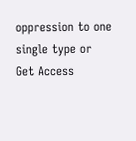oppression to one single type or
Get Access